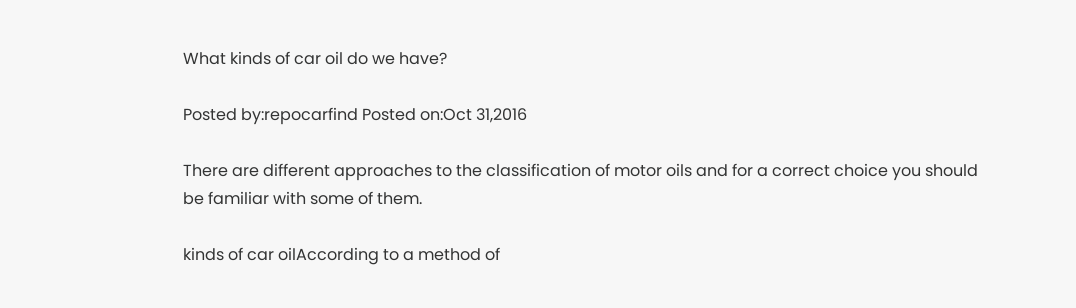What kinds of car oil do we have?

Posted by:repocarfind Posted on:Oct 31,2016

There are different approaches to the classification of motor oils and for a correct choice you should be familiar with some of them.

kinds of car oilAccording to a method of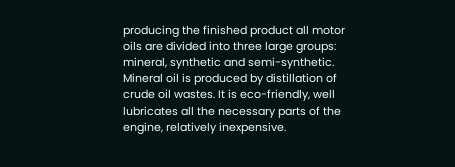producing the finished product all motor oils are divided into three large groups: mineral, synthetic and semi-synthetic. Mineral oil is produced by distillation of crude oil wastes. It is eco-friendly, well lubricates all the necessary parts of the engine, relatively inexpensive.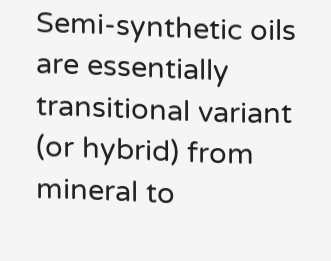Semi-synthetic oils are essentially transitional variant (or hybrid) from mineral to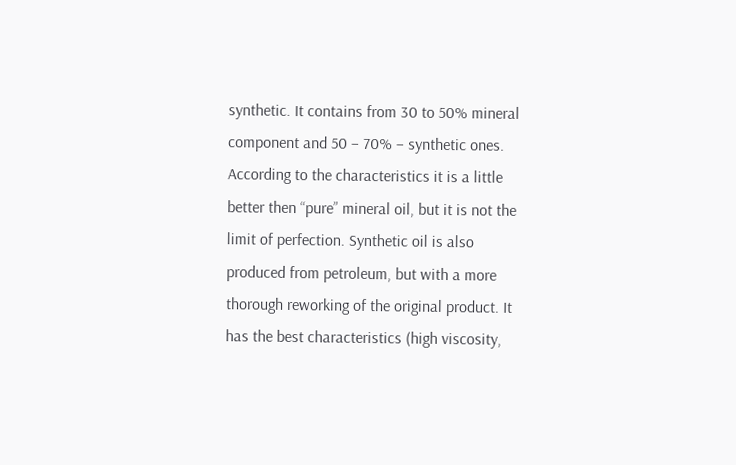synthetic. It contains from 30 to 50% mineral component and 50 – 70% – synthetic ones. According to the characteristics it is a little better then “pure” mineral oil, but it is not the limit of perfection. Synthetic oil is also produced from petroleum, but with a more thorough reworking of the original product. It has the best characteristics (high viscosity,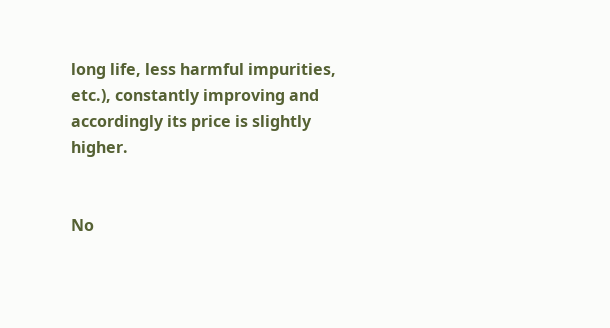long life, less harmful impurities, etc.), constantly improving and accordingly its price is slightly higher.


No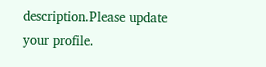description.Please update your profile.